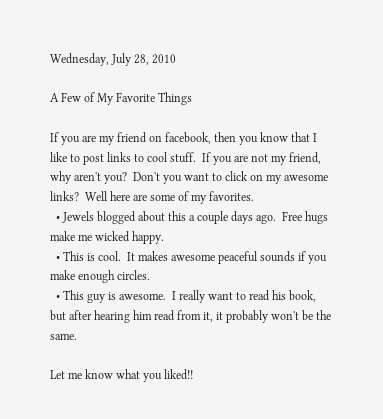Wednesday, July 28, 2010

A Few of My Favorite Things

If you are my friend on facebook, then you know that I like to post links to cool stuff.  If you are not my friend, why aren't you?  Don't you want to click on my awesome links?  Well here are some of my favorites.
  • Jewels blogged about this a couple days ago.  Free hugs make me wicked happy.
  • This is cool.  It makes awesome peaceful sounds if you make enough circles.
  • This guy is awesome.  I really want to read his book, but after hearing him read from it, it probably won't be the same.

Let me know what you liked!!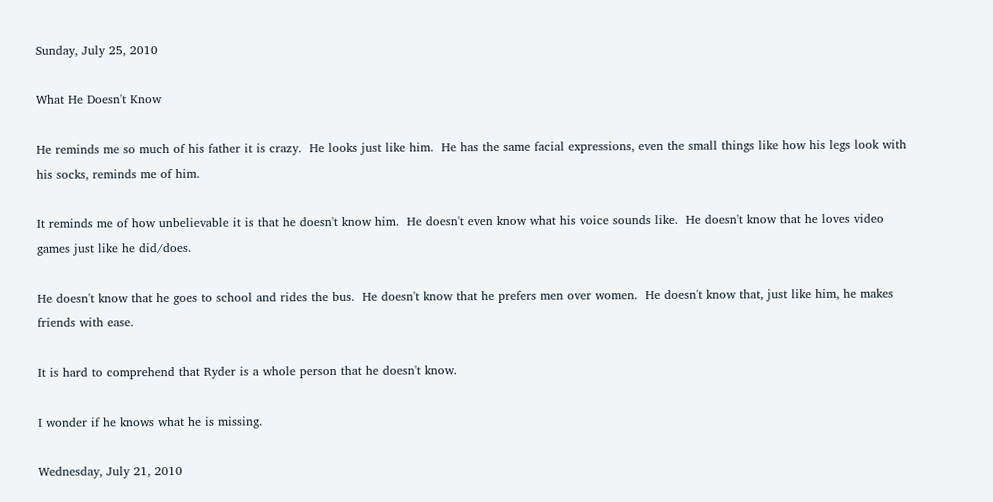Sunday, July 25, 2010

What He Doesn't Know

He reminds me so much of his father it is crazy.  He looks just like him.  He has the same facial expressions, even the small things like how his legs look with his socks, reminds me of him.

It reminds me of how unbelievable it is that he doesn't know him.  He doesn't even know what his voice sounds like.  He doesn't know that he loves video games just like he did/does.

He doesn't know that he goes to school and rides the bus.  He doesn't know that he prefers men over women.  He doesn't know that, just like him, he makes friends with ease.

It is hard to comprehend that Ryder is a whole person that he doesn't know.

I wonder if he knows what he is missing.

Wednesday, July 21, 2010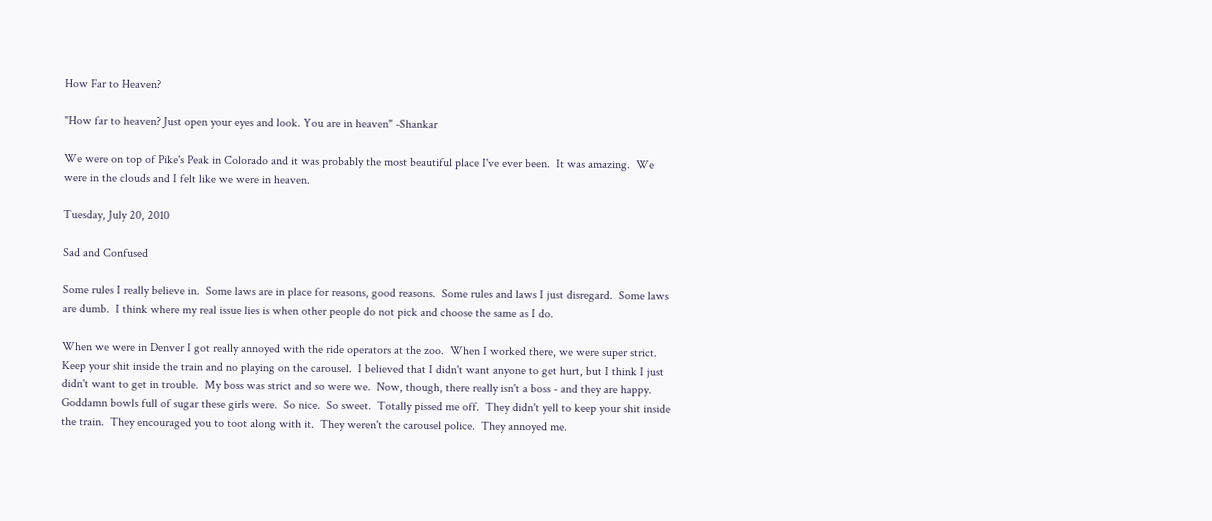How Far to Heaven?

"How far to heaven? Just open your eyes and look. You are in heaven" -Shankar

We were on top of Pike's Peak in Colorado and it was probably the most beautiful place I've ever been.  It was amazing.  We were in the clouds and I felt like we were in heaven.

Tuesday, July 20, 2010

Sad and Confused

Some rules I really believe in.  Some laws are in place for reasons, good reasons.  Some rules and laws I just disregard.  Some laws are dumb.  I think where my real issue lies is when other people do not pick and choose the same as I do.

When we were in Denver I got really annoyed with the ride operators at the zoo.  When I worked there, we were super strict.  Keep your shit inside the train and no playing on the carousel.  I believed that I didn't want anyone to get hurt, but I think I just didn't want to get in trouble.  My boss was strict and so were we.  Now, though, there really isn't a boss - and they are happy.  Goddamn bowls full of sugar these girls were.  So nice.  So sweet.  Totally pissed me off.  They didn't yell to keep your shit inside the train.  They encouraged you to toot along with it.  They weren't the carousel police.  They annoyed me.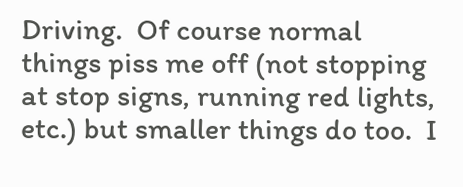Driving.  Of course normal things piss me off (not stopping at stop signs, running red lights, etc.) but smaller things do too.  I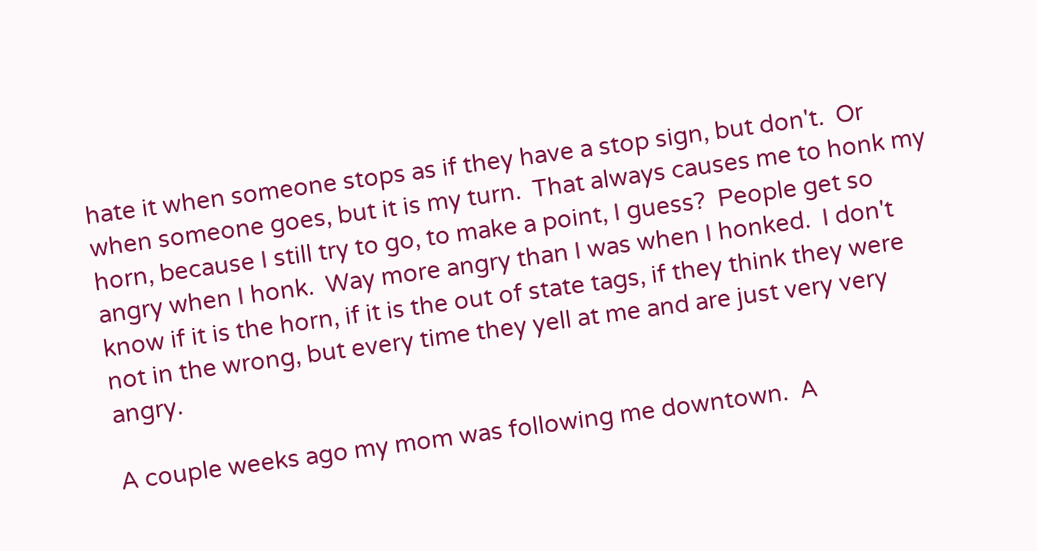hate it when someone stops as if they have a stop sign, but don't.  Or when someone goes, but it is my turn.  That always causes me to honk my horn, because I still try to go, to make a point, I guess?  People get so angry when I honk.  Way more angry than I was when I honked.  I don't know if it is the horn, if it is the out of state tags, if they think they were not in the wrong, but every time they yell at me and are just very very angry.

A couple weeks ago my mom was following me downtown.  A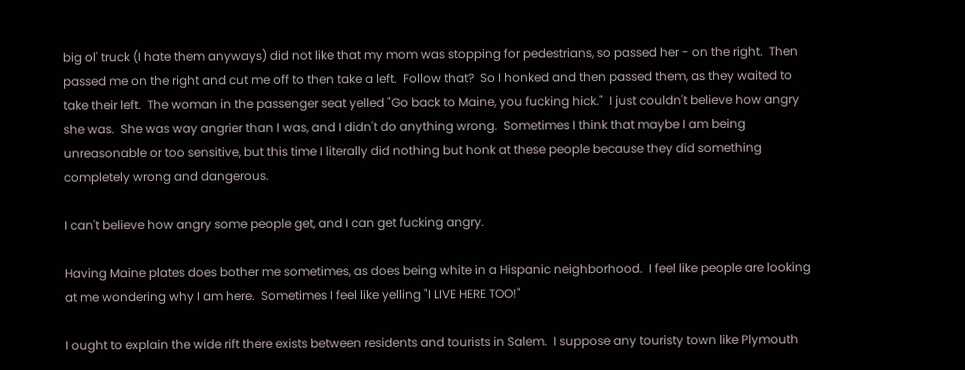big ol' truck (I hate them anyways) did not like that my mom was stopping for pedestrians, so passed her - on the right.  Then passed me on the right and cut me off to then take a left.  Follow that?  So I honked and then passed them, as they waited to take their left.  The woman in the passenger seat yelled "Go back to Maine, you fucking hick."  I just couldn't believe how angry she was.  She was way angrier than I was, and I didn't do anything wrong.  Sometimes I think that maybe I am being unreasonable or too sensitive, but this time I literally did nothing but honk at these people because they did something completely wrong and dangerous.

I can't believe how angry some people get, and I can get fucking angry.

Having Maine plates does bother me sometimes, as does being white in a Hispanic neighborhood.  I feel like people are looking at me wondering why I am here.  Sometimes I feel like yelling "I LIVE HERE TOO!"

I ought to explain the wide rift there exists between residents and tourists in Salem.  I suppose any touristy town like Plymouth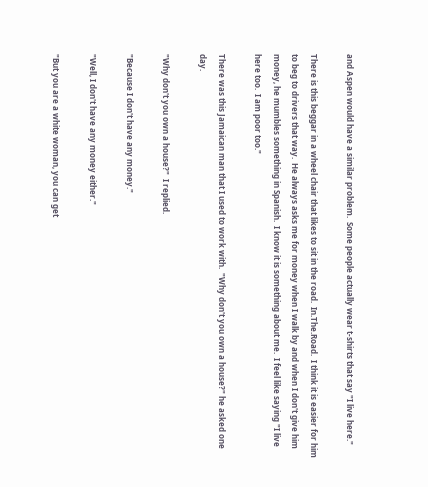and Aspen would have a similar problem.  Some people actually wear t-shirts that say "I live here."

There is this beggar in a wheel chair that likes to sit in the road.  In.The.Road.  I think it is easier for him to beg to drivers that way.  He always asks me for money when I walk by and when I don't give him money, he mumbles something in Spanish.  I know it is something about me.  I feel like saying "I live here too.  I am poor too."

There was this Jamaican man that I used to work with.  "Why don't you own a house?" he asked one day.

"Why don't you own a house?"  I replied.

"Because I don't have any money."

"Well, I don't have any money either."

"But you are a white woman, you can get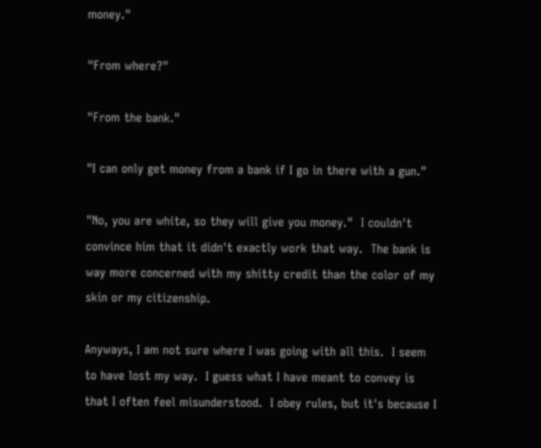money."

"From where?"

"From the bank."

"I can only get money from a bank if I go in there with a gun."

"No, you are white, so they will give you money."  I couldn't convince him that it didn't exactly work that way.  The bank is way more concerned with my shitty credit than the color of my skin or my citizenship.

Anyways, I am not sure where I was going with all this.  I seem to have lost my way.  I guess what I have meant to convey is that I often feel misunderstood.  I obey rules, but it's because I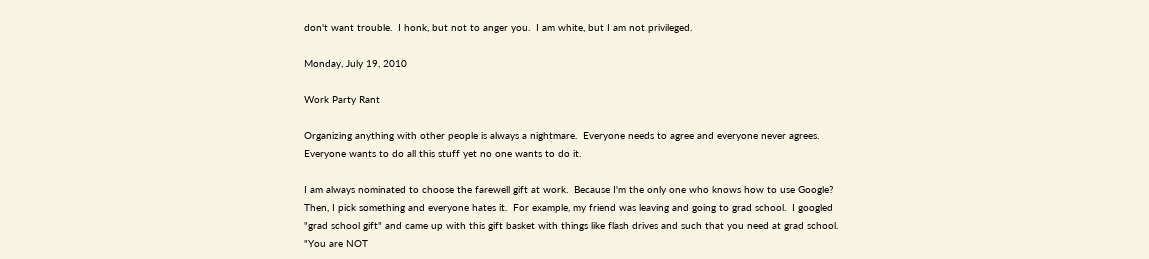don't want trouble.  I honk, but not to anger you.  I am white, but I am not privileged.

Monday, July 19, 2010

Work Party Rant

Organizing anything with other people is always a nightmare.  Everyone needs to agree and everyone never agrees.  Everyone wants to do all this stuff yet no one wants to do it.

I am always nominated to choose the farewell gift at work.  Because I'm the only one who knows how to use Google?  Then, I pick something and everyone hates it.  For example, my friend was leaving and going to grad school.  I googled "grad school gift" and came up with this gift basket with things like flash drives and such that you need at grad school.  "You are NOT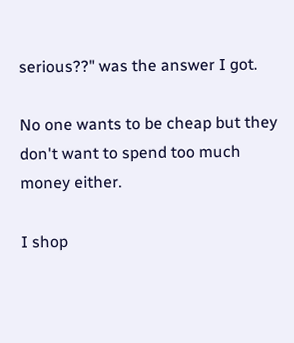serious??" was the answer I got.

No one wants to be cheap but they don't want to spend too much money either.

I shop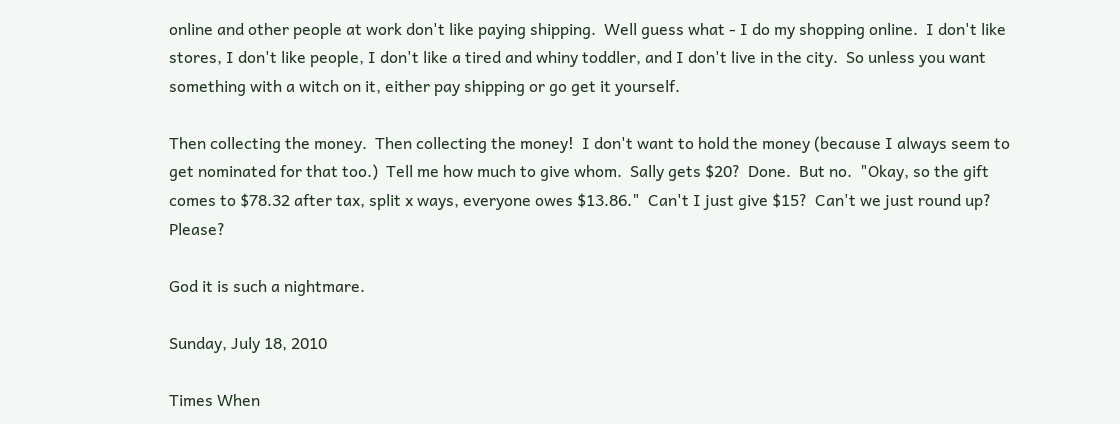online and other people at work don't like paying shipping.  Well guess what - I do my shopping online.  I don't like stores, I don't like people, I don't like a tired and whiny toddler, and I don't live in the city.  So unless you want something with a witch on it, either pay shipping or go get it yourself.

Then collecting the money.  Then collecting the money!  I don't want to hold the money (because I always seem to get nominated for that too.)  Tell me how much to give whom.  Sally gets $20?  Done.  But no.  "Okay, so the gift comes to $78.32 after tax, split x ways, everyone owes $13.86."  Can't I just give $15?  Can't we just round up?  Please?

God it is such a nightmare.

Sunday, July 18, 2010

Times When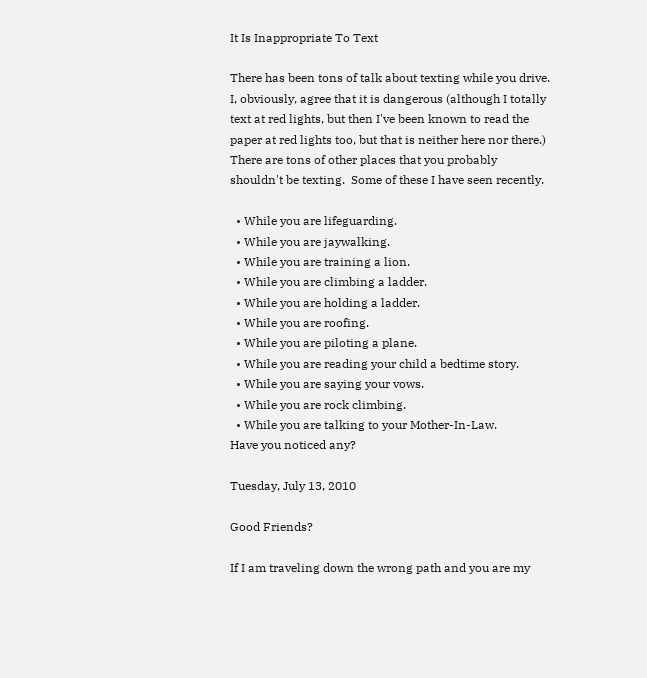It Is Inappropriate To Text

There has been tons of talk about texting while you drive.  I, obviously, agree that it is dangerous (although I totally text at red lights, but then I've been known to read the paper at red lights too, but that is neither here nor there.)  There are tons of other places that you probably shouldn't be texting.  Some of these I have seen recently.

  • While you are lifeguarding.
  • While you are jaywalking.
  • While you are training a lion.
  • While you are climbing a ladder.
  • While you are holding a ladder.
  • While you are roofing.
  • While you are piloting a plane.
  • While you are reading your child a bedtime story.
  • While you are saying your vows.
  • While you are rock climbing.
  • While you are talking to your Mother-In-Law.
Have you noticed any?

Tuesday, July 13, 2010

Good Friends?

If I am traveling down the wrong path and you are my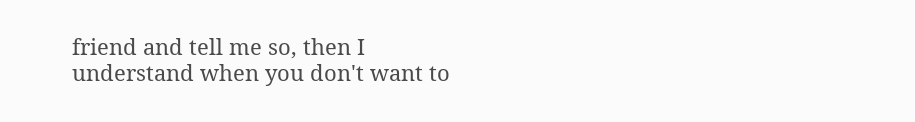friend and tell me so, then I understand when you don't want to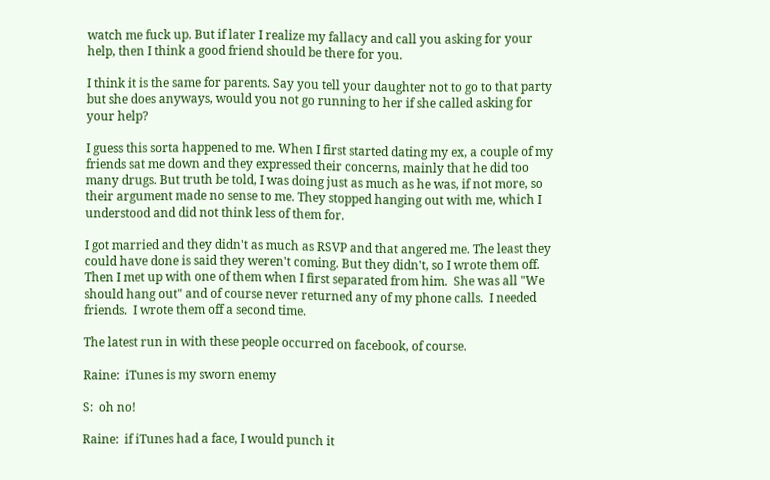watch me fuck up. But if later I realize my fallacy and call you asking for your help, then I think a good friend should be there for you.

I think it is the same for parents. Say you tell your daughter not to go to that party but she does anyways, would you not go running to her if she called asking for your help?

I guess this sorta happened to me. When I first started dating my ex, a couple of my friends sat me down and they expressed their concerns, mainly that he did too many drugs. But truth be told, I was doing just as much as he was, if not more, so their argument made no sense to me. They stopped hanging out with me, which I understood and did not think less of them for.

I got married and they didn't as much as RSVP and that angered me. The least they could have done is said they weren't coming. But they didn't, so I wrote them off. Then I met up with one of them when I first separated from him.  She was all "We should hang out" and of course never returned any of my phone calls.  I needed friends.  I wrote them off a second time.

The latest run in with these people occurred on facebook, of course.

Raine:  iTunes is my sworn enemy

S:  oh no!

Raine:  if iTunes had a face, I would punch it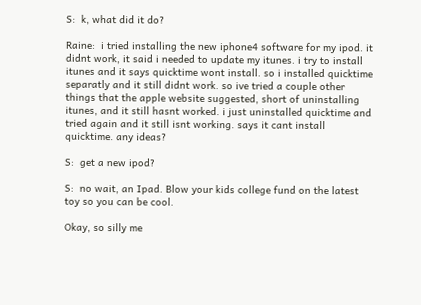S:  k, what did it do?

Raine:  i tried installing the new iphone4 software for my ipod. it didnt work, it said i needed to update my itunes. i try to install itunes and it says quicktime wont install. so i installed quicktime separatly and it still didnt work. so ive tried a couple other things that the apple website suggested, short of uninstalling itunes, and it still hasnt worked. i just uninstalled quicktime and tried again and it still isnt working. says it cant install quicktime. any ideas?

S:  get a new ipod?

S:  no wait, an Ipad. Blow your kids college fund on the latest toy so you can be cool.

Okay, so silly me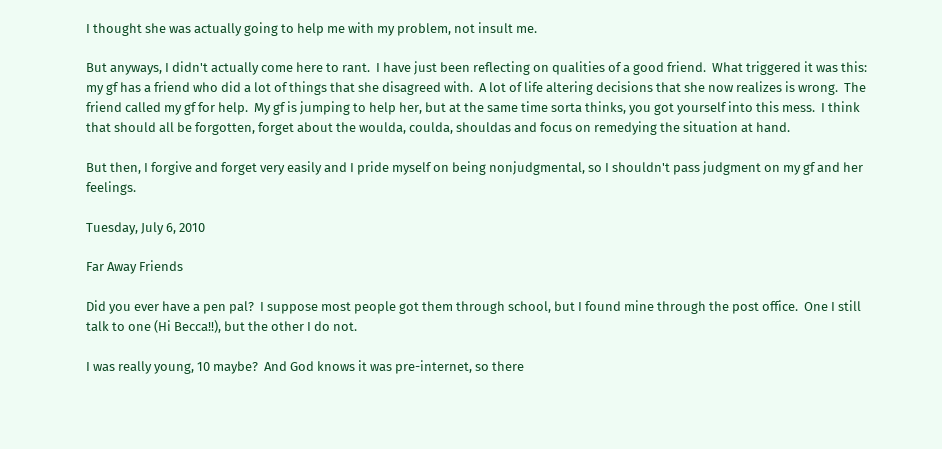I thought she was actually going to help me with my problem, not insult me.

But anyways, I didn't actually come here to rant.  I have just been reflecting on qualities of a good friend.  What triggered it was this:  my gf has a friend who did a lot of things that she disagreed with.  A lot of life altering decisions that she now realizes is wrong.  The friend called my gf for help.  My gf is jumping to help her, but at the same time sorta thinks, you got yourself into this mess.  I think that should all be forgotten, forget about the woulda, coulda, shouldas and focus on remedying the situation at hand.

But then, I forgive and forget very easily and I pride myself on being nonjudgmental, so I shouldn't pass judgment on my gf and her feelings.

Tuesday, July 6, 2010

Far Away Friends

Did you ever have a pen pal?  I suppose most people got them through school, but I found mine through the post office.  One I still talk to one (Hi Becca!!), but the other I do not.

I was really young, 10 maybe?  And God knows it was pre-internet, so there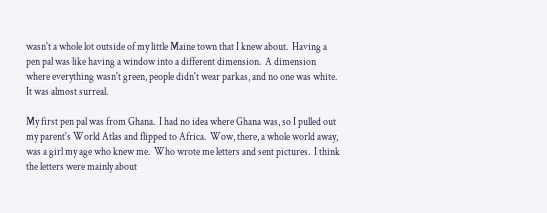wasn't a whole lot outside of my little Maine town that I knew about.  Having a pen pal was like having a window into a different dimension.  A dimension where everything wasn't green, people didn't wear parkas, and no one was white.  It was almost surreal.

My first pen pal was from Ghana.  I had no idea where Ghana was, so I pulled out my parent's World Atlas and flipped to Africa.  Wow, there, a whole world away, was a girl my age who knew me.  Who wrote me letters and sent pictures.  I think the letters were mainly about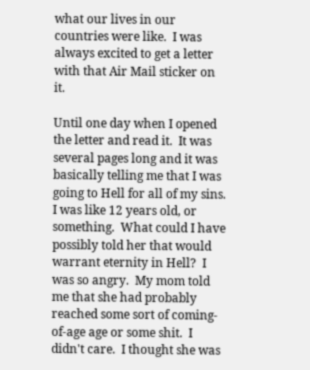what our lives in our countries were like.  I was always excited to get a letter with that Air Mail sticker on it.

Until one day when I opened the letter and read it.  It was several pages long and it was basically telling me that I was going to Hell for all of my sins.  I was like 12 years old, or something.  What could I have possibly told her that would warrant eternity in Hell?  I was so angry.  My mom told me that she had probably reached some sort of coming-of-age age or some shit.  I didn't care.  I thought she was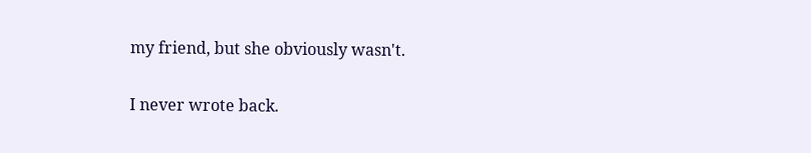my friend, but she obviously wasn't.

I never wrote back.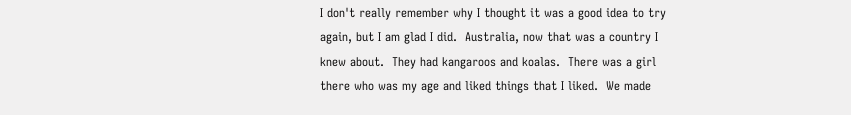I don't really remember why I thought it was a good idea to try again, but I am glad I did.  Australia, now that was a country I knew about.  They had kangaroos and koalas.  There was a girl there who was my age and liked things that I liked.  We made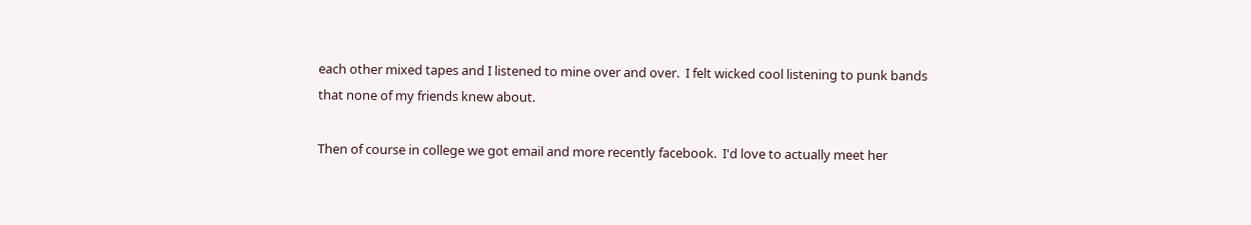each other mixed tapes and I listened to mine over and over.  I felt wicked cool listening to punk bands that none of my friends knew about.

Then of course in college we got email and more recently facebook.  I'd love to actually meet her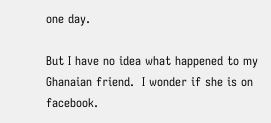one day.

But I have no idea what happened to my Ghanaian friend.  I wonder if she is on facebook.